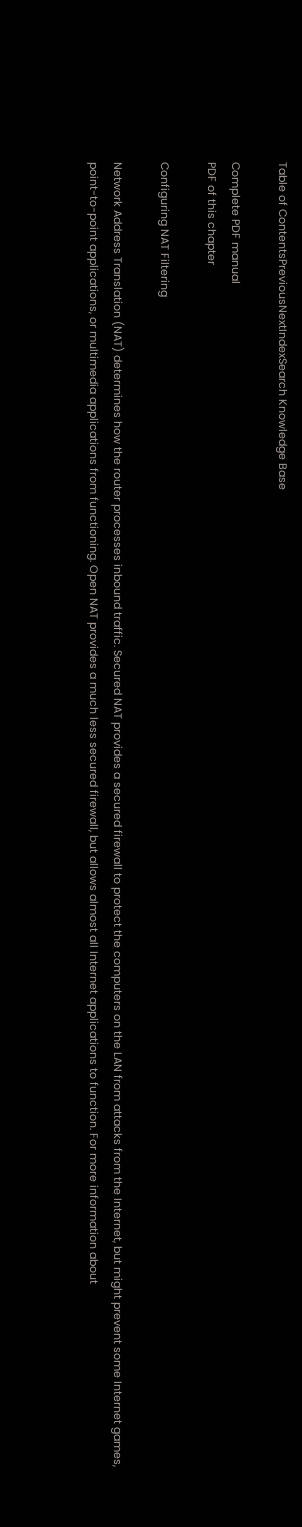Table of ContentsPreviousNextIndexSearch Knowledge Base

Complete PDF manual
PDF of this chapter

Configuring NAT Filtering

Network Address Translation (NAT) determines how the router processes inbound traffic. Secured NAT provides a secured firewall to protect the computers on the LAN from attacks from the Internet, but might prevent some Internet games, point-to-point applications, or multimedia applications from functioning. Open NAT provides a much less secured firewall, but allows almost all Internet applications to function. For more information about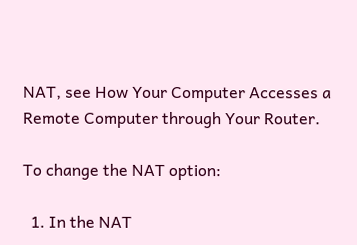NAT, see How Your Computer Accesses a Remote Computer through Your Router.

To change the NAT option:

  1. In the NAT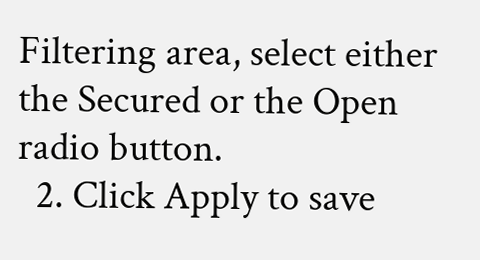Filtering area, select either the Secured or the Open radio button.
  2. Click Apply to save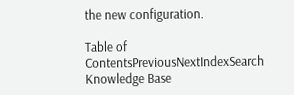the new configuration.

Table of ContentsPreviousNextIndexSearch Knowledge Base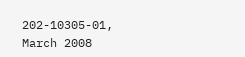202-10305-01, March 2008